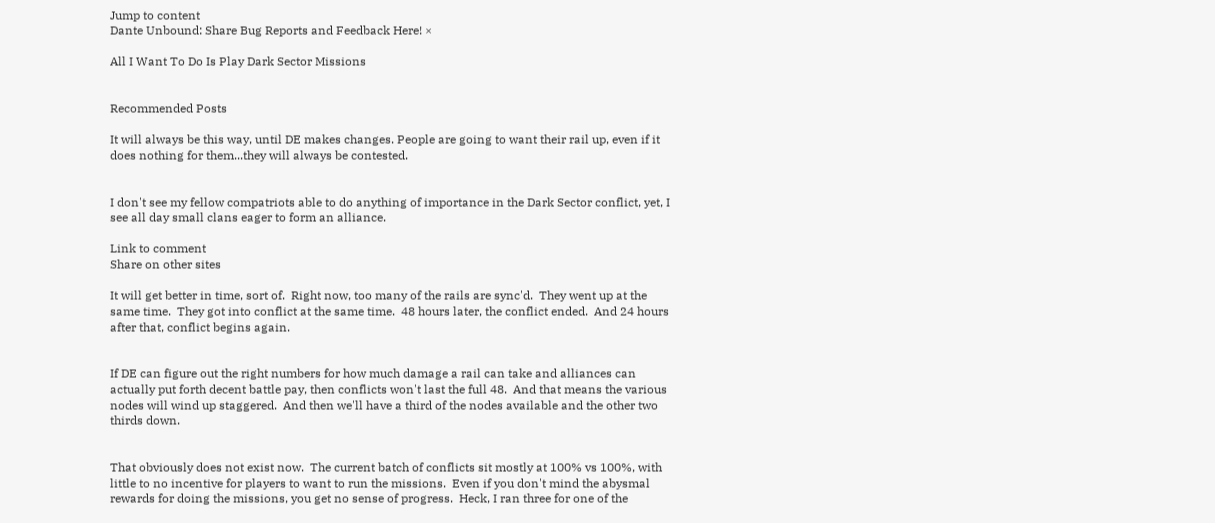Jump to content
Dante Unbound: Share Bug Reports and Feedback Here! ×

All I Want To Do Is Play Dark Sector Missions


Recommended Posts

It will always be this way, until DE makes changes. People are going to want their rail up, even if it does nothing for them...they will always be contested.


I don't see my fellow compatriots able to do anything of importance in the Dark Sector conflict, yet, I see all day small clans eager to form an alliance.

Link to comment
Share on other sites

It will get better in time, sort of.  Right now, too many of the rails are sync'd.  They went up at the same time.  They got into conflict at the same time.  48 hours later, the conflict ended.  And 24 hours after that, conflict begins again.


If DE can figure out the right numbers for how much damage a rail can take and alliances can actually put forth decent battle pay, then conflicts won't last the full 48.  And that means the various nodes will wind up staggered.  And then we'll have a third of the nodes available and the other two thirds down.


That obviously does not exist now.  The current batch of conflicts sit mostly at 100% vs 100%, with little to no incentive for players to want to run the missions.  Even if you don't mind the abysmal rewards for doing the missions, you get no sense of progress.  Heck, I ran three for one of the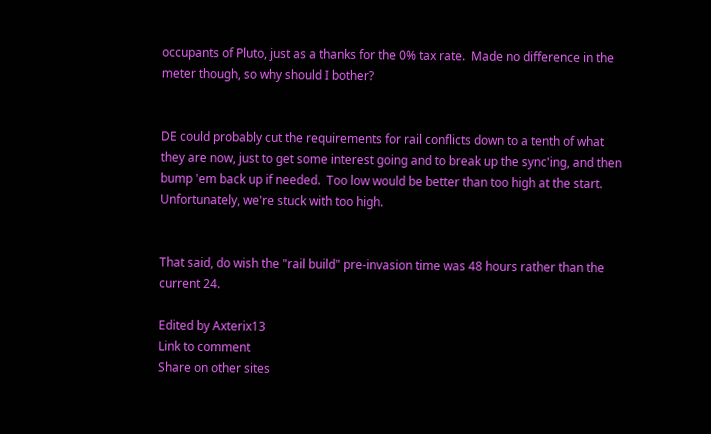occupants of Pluto, just as a thanks for the 0% tax rate.  Made no difference in the meter though, so why should I bother?


DE could probably cut the requirements for rail conflicts down to a tenth of what they are now, just to get some interest going and to break up the sync'ing, and then bump 'em back up if needed.  Too low would be better than too high at the start.  Unfortunately, we're stuck with too high.


That said, do wish the "rail build" pre-invasion time was 48 hours rather than the current 24.

Edited by Axterix13
Link to comment
Share on other sites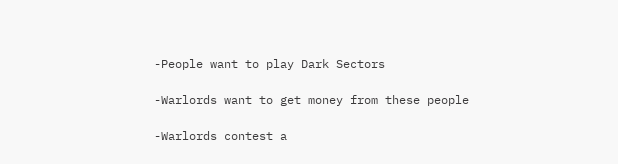-People want to play Dark Sectors

-Warlords want to get money from these people

-Warlords contest a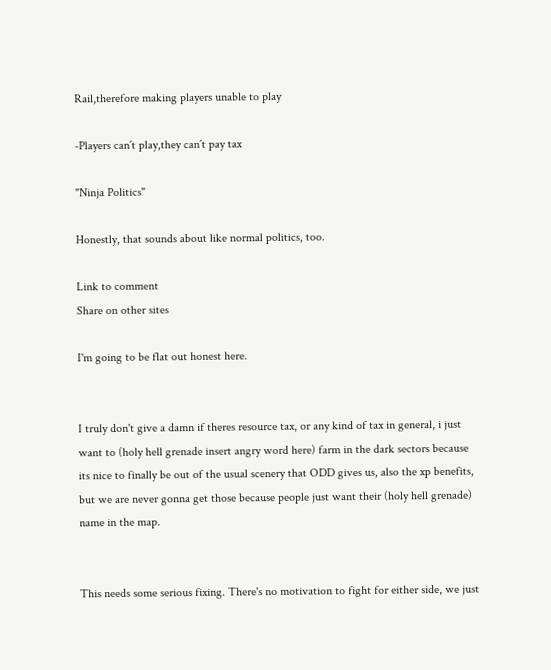Rail,therefore making players unable to play

-Players can´t play,they can´t pay tax

"Ninja Politics"

Honestly, that sounds about like normal politics, too.

Link to comment
Share on other sites

I'm going to be flat out honest here.


I truly don't give a damn if theres resource tax, or any kind of tax in general, i just want to (holy hell grenade insert angry word here) farm in the dark sectors because its nice to finally be out of the usual scenery that ODD gives us, also the xp benefits, but we are never gonna get those because people just want their (holy hell grenade) name in the map.


This needs some serious fixing. There's no motivation to fight for either side, we just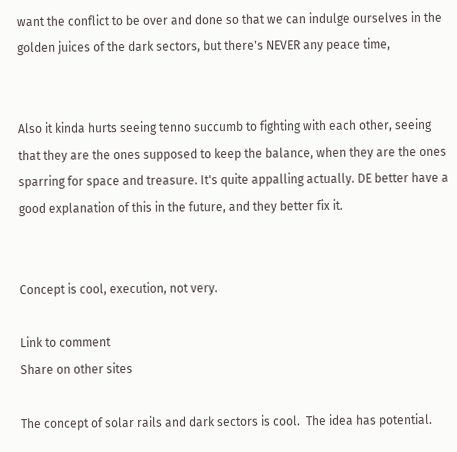want the conflict to be over and done so that we can indulge ourselves in the golden juices of the dark sectors, but there's NEVER any peace time,


Also it kinda hurts seeing tenno succumb to fighting with each other, seeing that they are the ones supposed to keep the balance, when they are the ones sparring for space and treasure. It's quite appalling actually. DE better have a good explanation of this in the future, and they better fix it.


Concept is cool, execution, not very.

Link to comment
Share on other sites

The concept of solar rails and dark sectors is cool.  The idea has potential.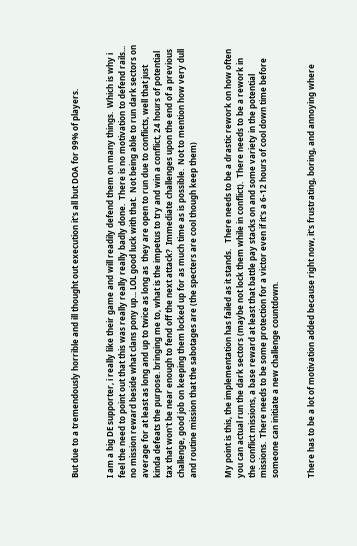But due to a tremendously horrible and ill thought out execution it's all but DOA for 99% of players.


I am a big DE supporter, i really like their game and will readily defend them on many things.  Which is why i feel the need to point out that this was really really really badly done.  There is no motivation to defend rails... no mission reward beside what clans pony up... LOL good luck with that.  Not being able to run dark sectors on average for at least as long and up to twice as long as  they are open to run due to conflicts, well that just kinda defeats the purpose. bringing me to, what is the impetus to try and win a conflict, 24 hours of potential tax that won't be near enough to fend off the next attack?  Immediate challenges upon the end of a previous challenge, good job on keeping them locked up for as much time as is possible.  Not to mention how very dull and routine mission that the sabotages are (the specters are cool though keep them)


My point is this, the implementation has failed as it stands.   There needs to be a drastic rework on how often you can actual run the dark sectors (maybe not lock them while in conflict).  There needs to be a rework in the conflict missions, a base reward at least that battle pay stacks on and some variety in the potential missions.  There needs to be some protection for a victor even if it's a 6-12 hours of cool down time before someone can initiate a new challenge countdown.


There has to be a lot of motivation added because right now, it's frustrating, boring, and annoying where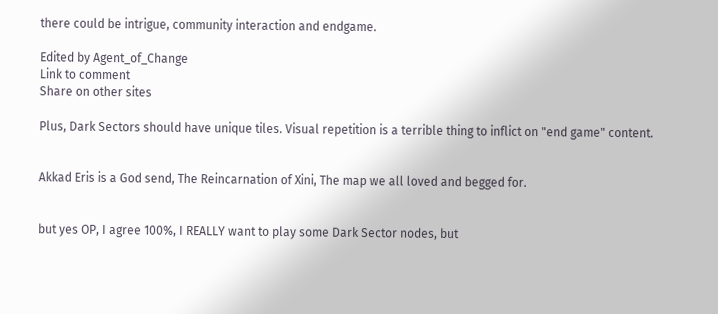there could be intrigue, community interaction and endgame.

Edited by Agent_of_Change
Link to comment
Share on other sites

Plus, Dark Sectors should have unique tiles. Visual repetition is a terrible thing to inflict on "end game" content.


Akkad Eris is a God send, The Reincarnation of Xini, The map we all loved and begged for.


but yes OP, I agree 100%, I REALLY want to play some Dark Sector nodes, but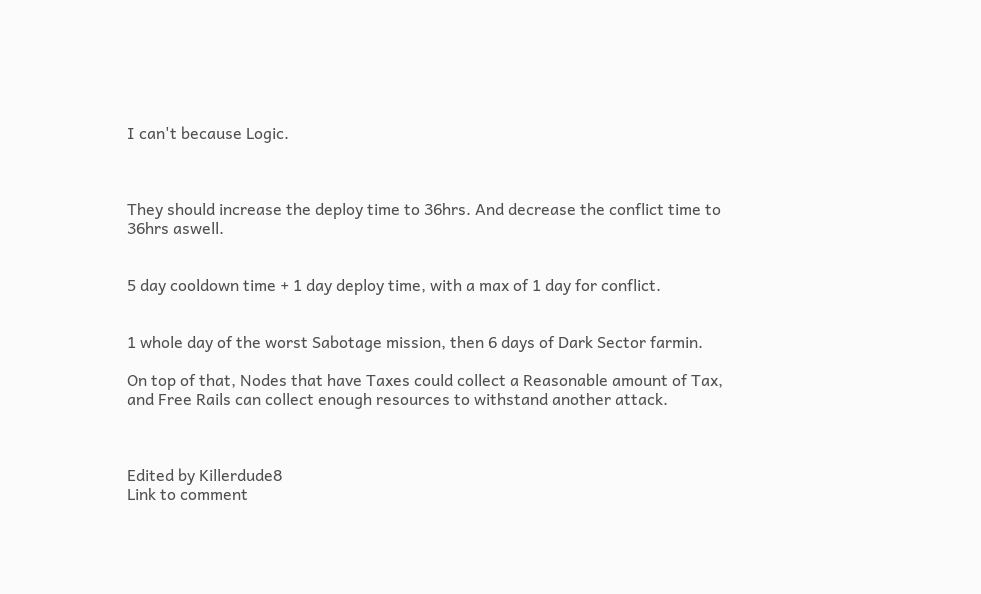I can't because Logic.



They should increase the deploy time to 36hrs. And decrease the conflict time to 36hrs aswell.


5 day cooldown time + 1 day deploy time, with a max of 1 day for conflict.


1 whole day of the worst Sabotage mission, then 6 days of Dark Sector farmin.

On top of that, Nodes that have Taxes could collect a Reasonable amount of Tax, and Free Rails can collect enough resources to withstand another attack.



Edited by Killerdude8
Link to comment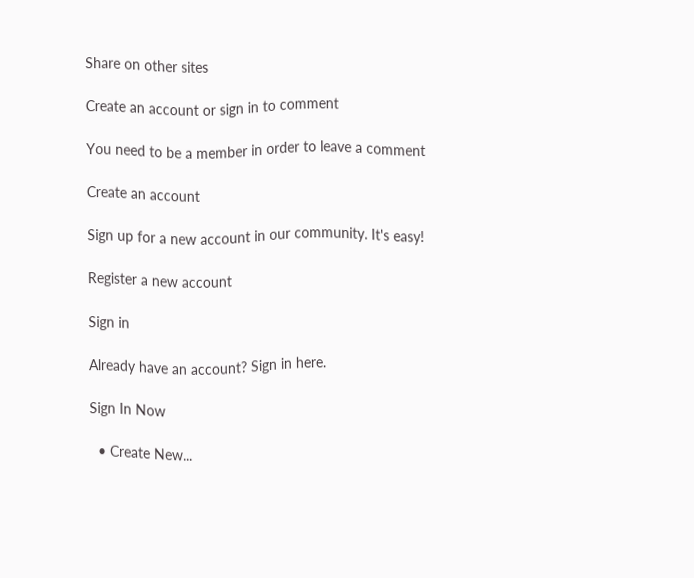Share on other sites

Create an account or sign in to comment

You need to be a member in order to leave a comment

Create an account

Sign up for a new account in our community. It's easy!

Register a new account

Sign in

Already have an account? Sign in here.

Sign In Now

  • Create New...